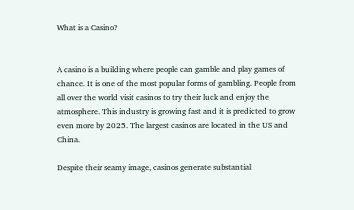What is a Casino?


A casino is a building where people can gamble and play games of chance. It is one of the most popular forms of gambling. People from all over the world visit casinos to try their luck and enjoy the atmosphere. This industry is growing fast and it is predicted to grow even more by 2025. The largest casinos are located in the US and China.

Despite their seamy image, casinos generate substantial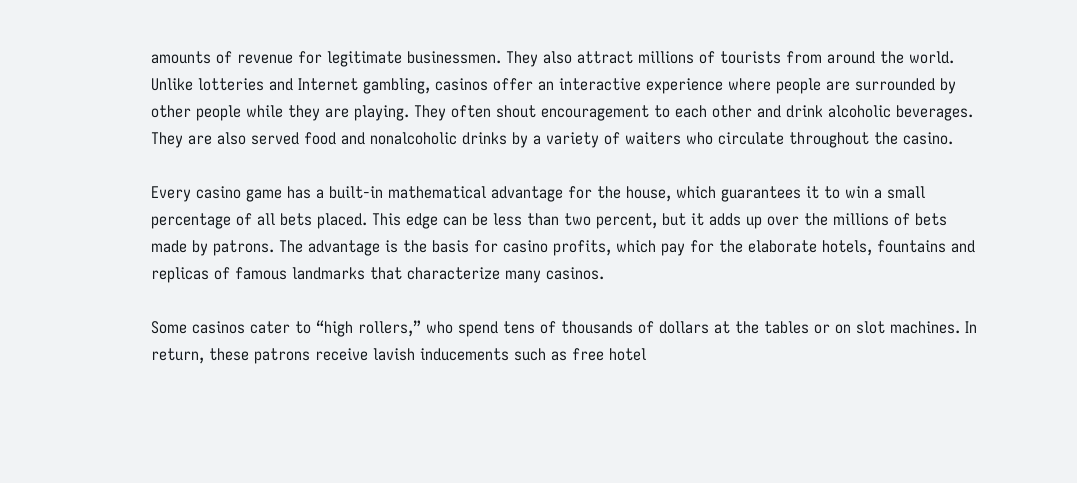amounts of revenue for legitimate businessmen. They also attract millions of tourists from around the world. Unlike lotteries and Internet gambling, casinos offer an interactive experience where people are surrounded by other people while they are playing. They often shout encouragement to each other and drink alcoholic beverages. They are also served food and nonalcoholic drinks by a variety of waiters who circulate throughout the casino.

Every casino game has a built-in mathematical advantage for the house, which guarantees it to win a small percentage of all bets placed. This edge can be less than two percent, but it adds up over the millions of bets made by patrons. The advantage is the basis for casino profits, which pay for the elaborate hotels, fountains and replicas of famous landmarks that characterize many casinos.

Some casinos cater to “high rollers,” who spend tens of thousands of dollars at the tables or on slot machines. In return, these patrons receive lavish inducements such as free hotel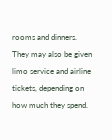rooms and dinners. They may also be given limo service and airline tickets, depending on how much they spend.